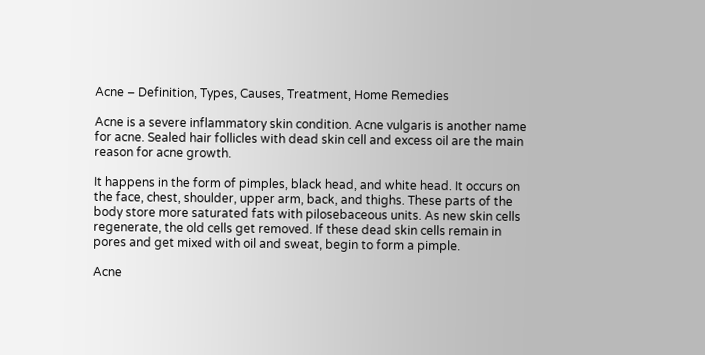Acne – Definition, Types, Causes, Treatment, Home Remedies

Acne is a severe inflammatory skin condition. Acne vulgaris is another name for acne. Sealed hair follicles with dead skin cell and excess oil are the main reason for acne growth.

It happens in the form of pimples, black head, and white head. It occurs on the face, chest, shoulder, upper arm, back, and thighs. These parts of the body store more saturated fats with pilosebaceous units. As new skin cells regenerate, the old cells get removed. If these dead skin cells remain in pores and get mixed with oil and sweat, begin to form a pimple.

Acne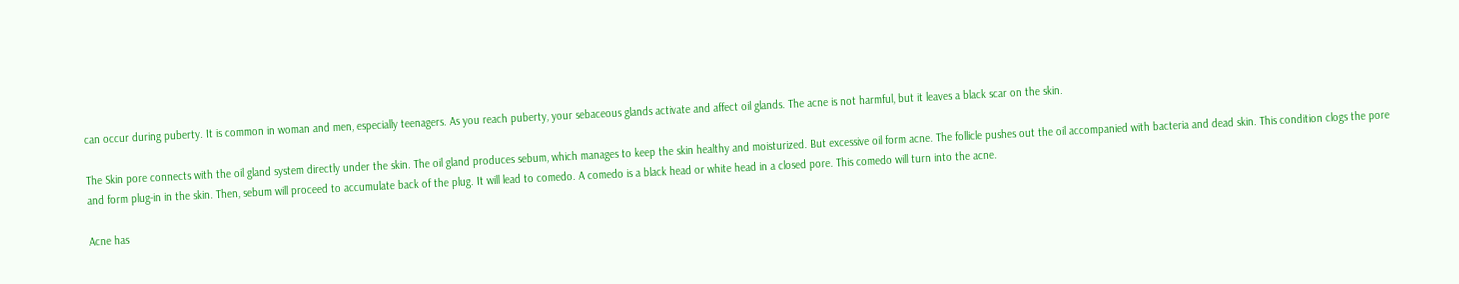can occur during puberty. It is common in woman and men, especially teenagers. As you reach puberty, your sebaceous glands activate and affect oil glands. The acne is not harmful, but it leaves a black scar on the skin.

The Skin pore connects with the oil gland system directly under the skin. The oil gland produces sebum, which manages to keep the skin healthy and moisturized. But excessive oil form acne. The follicle pushes out the oil accompanied with bacteria and dead skin. This condition clogs the pore and form plug-in in the skin. Then, sebum will proceed to accumulate back of the plug. It will lead to comedo. A comedo is a black head or white head in a closed pore. This comedo will turn into the acne.

Acne has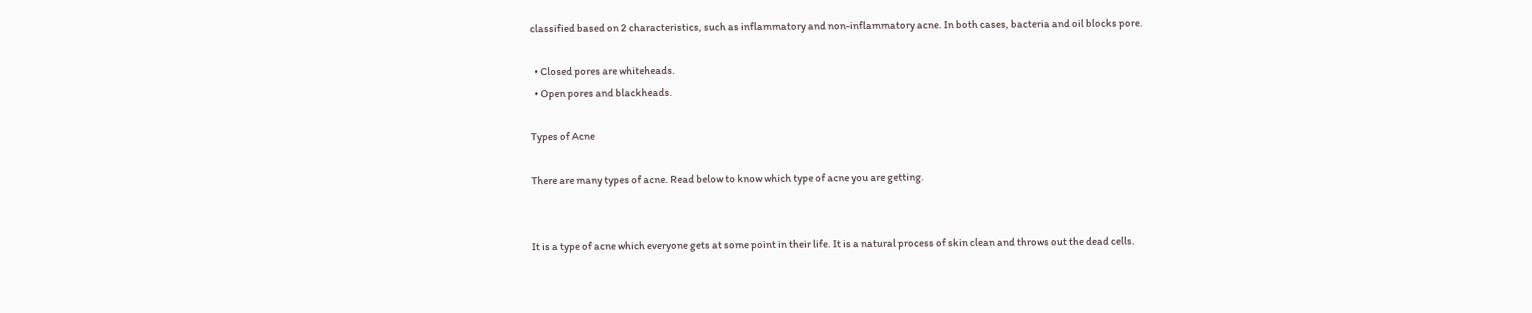classified based on 2 characteristics, such as inflammatory and non-inflammatory acne. In both cases, bacteria and oil blocks pore.

  • Closed pores are whiteheads.
  • Open pores and blackheads.

Types of Acne

There are many types of acne. Read below to know which type of acne you are getting.


It is a type of acne which everyone gets at some point in their life. It is a natural process of skin clean and throws out the dead cells.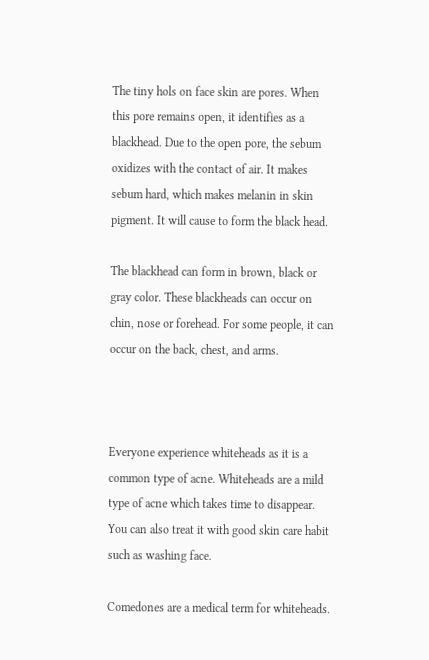The tiny hols on face skin are pores. When this pore remains open, it identifies as a blackhead. Due to the open pore, the sebum oxidizes with the contact of air. It makes sebum hard, which makes melanin in skin pigment. It will cause to form the black head.

The blackhead can form in brown, black or gray color. These blackheads can occur on chin, nose or forehead. For some people, it can occur on the back, chest, and arms.



Everyone experience whiteheads as it is a common type of acne. Whiteheads are a mild type of acne which takes time to disappear. You can also treat it with good skin care habit such as washing face.

Comedones are a medical term for whiteheads.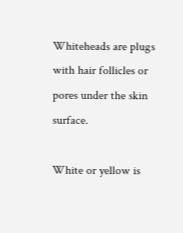Whiteheads are plugs with hair follicles or pores under the skin surface.

White or yellow is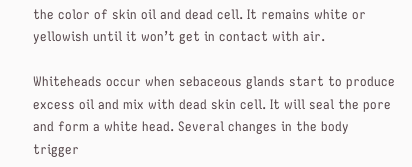the color of skin oil and dead cell. It remains white or yellowish until it won’t get in contact with air.

Whiteheads occur when sebaceous glands start to produce excess oil and mix with dead skin cell. It will seal the pore and form a white head. Several changes in the body trigger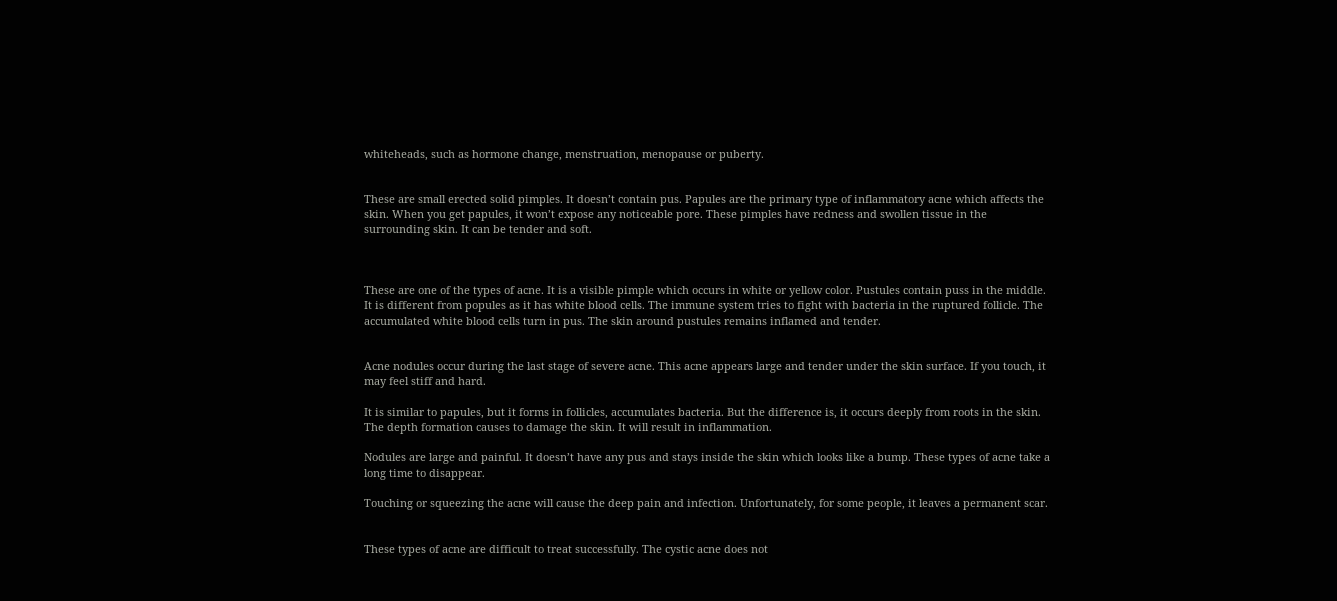whiteheads, such as hormone change, menstruation, menopause or puberty.


These are small erected solid pimples. It doesn’t contain pus. Papules are the primary type of inflammatory acne which affects the skin. When you get papules, it won’t expose any noticeable pore. These pimples have redness and swollen tissue in the surrounding skin. It can be tender and soft.



These are one of the types of acne. It is a visible pimple which occurs in white or yellow color. Pustules contain puss in the middle. It is different from popules as it has white blood cells. The immune system tries to fight with bacteria in the ruptured follicle. The accumulated white blood cells turn in pus. The skin around pustules remains inflamed and tender.


Acne nodules occur during the last stage of severe acne. This acne appears large and tender under the skin surface. If you touch, it may feel stiff and hard.

It is similar to papules, but it forms in follicles, accumulates bacteria. But the difference is, it occurs deeply from roots in the skin. The depth formation causes to damage the skin. It will result in inflammation.

Nodules are large and painful. It doesn’t have any pus and stays inside the skin which looks like a bump. These types of acne take a long time to disappear.

Touching or squeezing the acne will cause the deep pain and infection. Unfortunately, for some people, it leaves a permanent scar.


These types of acne are difficult to treat successfully. The cystic acne does not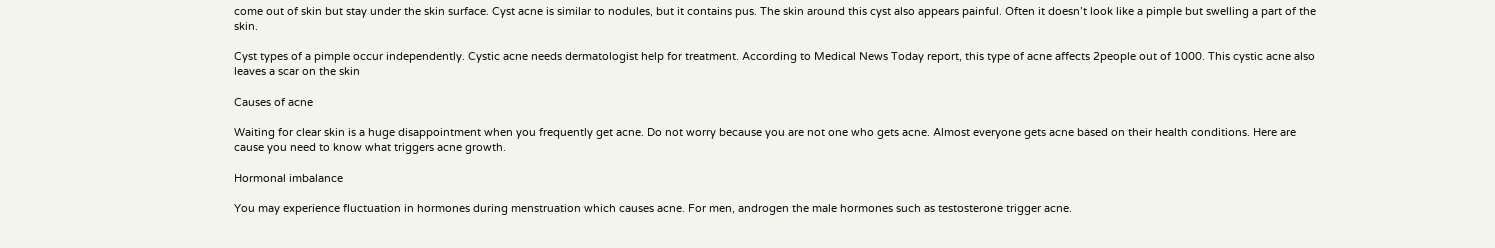come out of skin but stay under the skin surface. Cyst acne is similar to nodules, but it contains pus. The skin around this cyst also appears painful. Often it doesn’t look like a pimple but swelling a part of the skin.

Cyst types of a pimple occur independently. Cystic acne needs dermatologist help for treatment. According to Medical News Today report, this type of acne affects 2people out of 1000. This cystic acne also leaves a scar on the skin

Causes of acne

Waiting for clear skin is a huge disappointment when you frequently get acne. Do not worry because you are not one who gets acne. Almost everyone gets acne based on their health conditions. Here are cause you need to know what triggers acne growth.

Hormonal imbalance

You may experience fluctuation in hormones during menstruation which causes acne. For men, androgen the male hormones such as testosterone trigger acne.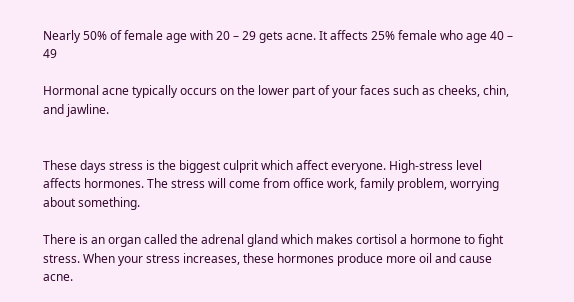Nearly 50% of female age with 20 – 29 gets acne. It affects 25% female who age 40 – 49

Hormonal acne typically occurs on the lower part of your faces such as cheeks, chin, and jawline.


These days stress is the biggest culprit which affect everyone. High-stress level affects hormones. The stress will come from office work, family problem, worrying about something.

There is an organ called the adrenal gland which makes cortisol a hormone to fight stress. When your stress increases, these hormones produce more oil and cause acne.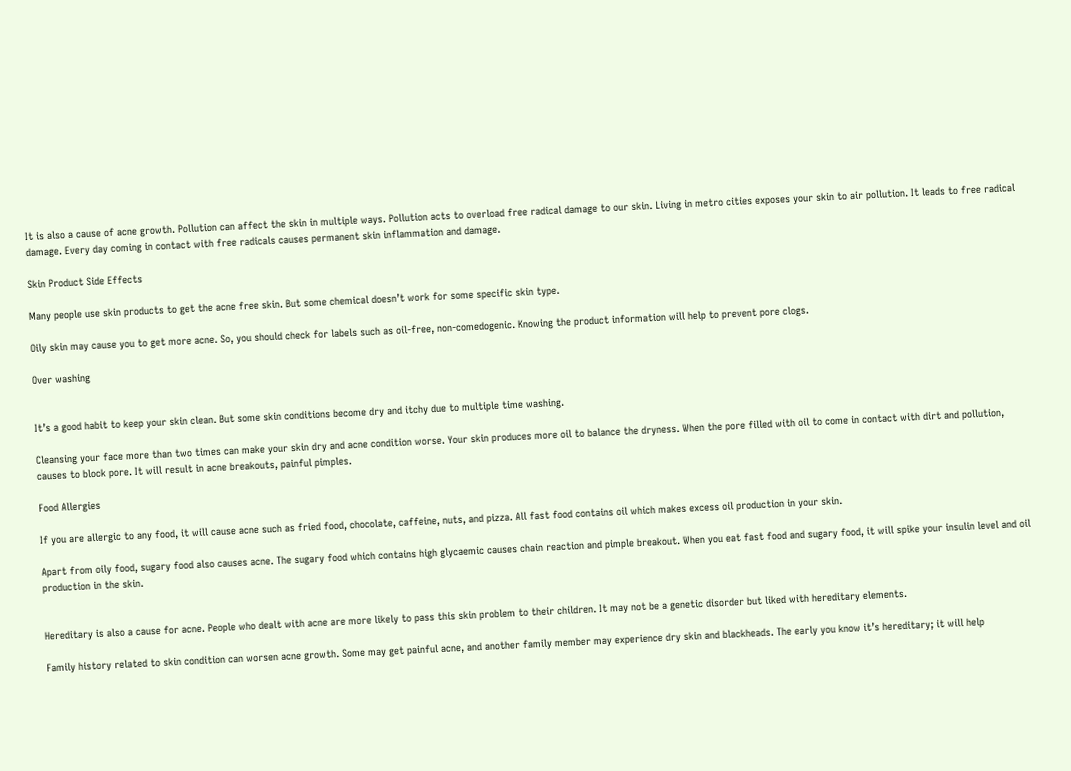It is also a cause of acne growth. Pollution can affect the skin in multiple ways. Pollution acts to overload free radical damage to our skin. Living in metro cities exposes your skin to air pollution. It leads to free radical damage. Every day coming in contact with free radicals causes permanent skin inflammation and damage.

Skin Product Side Effects

Many people use skin products to get the acne free skin. But some chemical doesn’t work for some specific skin type.

Oily skin may cause you to get more acne. So, you should check for labels such as oil-free, non-comedogenic. Knowing the product information will help to prevent pore clogs.

Over washing


It’s a good habit to keep your skin clean. But some skin conditions become dry and itchy due to multiple time washing.

Cleansing your face more than two times can make your skin dry and acne condition worse. Your skin produces more oil to balance the dryness. When the pore filled with oil to come in contact with dirt and pollution, causes to block pore. It will result in acne breakouts, painful pimples.

Food Allergies

If you are allergic to any food, it will cause acne such as fried food, chocolate, caffeine, nuts, and pizza. All fast food contains oil which makes excess oil production in your skin.

Apart from oily food, sugary food also causes acne. The sugary food which contains high glycaemic causes chain reaction and pimple breakout. When you eat fast food and sugary food, it will spike your insulin level and oil production in the skin.


Hereditary is also a cause for acne. People who dealt with acne are more likely to pass this skin problem to their children. It may not be a genetic disorder but liked with hereditary elements.

Family history related to skin condition can worsen acne growth. Some may get painful acne, and another family member may experience dry skin and blackheads. The early you know it’s hereditary; it will help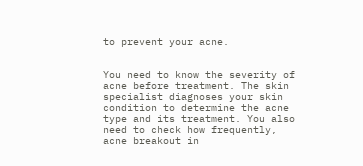to prevent your acne.


You need to know the severity of acne before treatment. The skin specialist diagnoses your skin condition to determine the acne type and its treatment. You also need to check how frequently, acne breakout in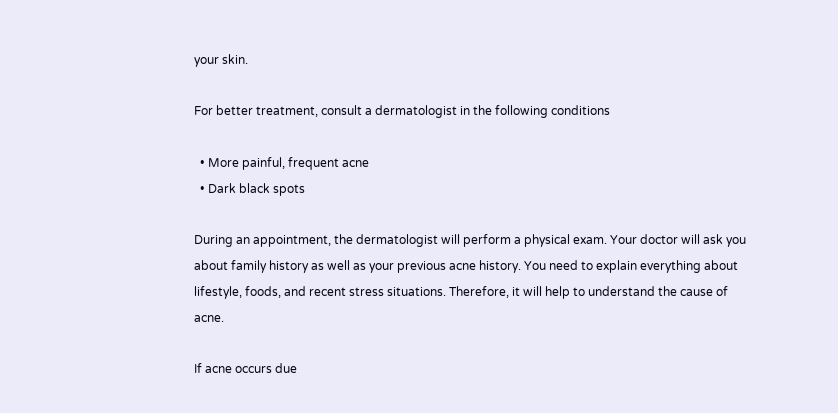your skin.

For better treatment, consult a dermatologist in the following conditions

  • More painful, frequent acne
  • Dark black spots

During an appointment, the dermatologist will perform a physical exam. Your doctor will ask you about family history as well as your previous acne history. You need to explain everything about lifestyle, foods, and recent stress situations. Therefore, it will help to understand the cause of acne.

If acne occurs due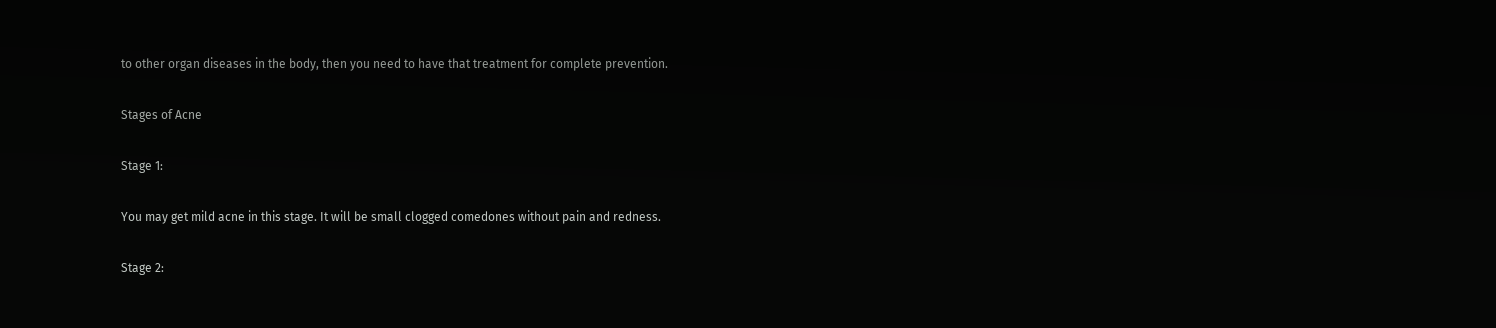to other organ diseases in the body, then you need to have that treatment for complete prevention.

Stages of Acne

Stage 1:

You may get mild acne in this stage. It will be small clogged comedones without pain and redness.

Stage 2: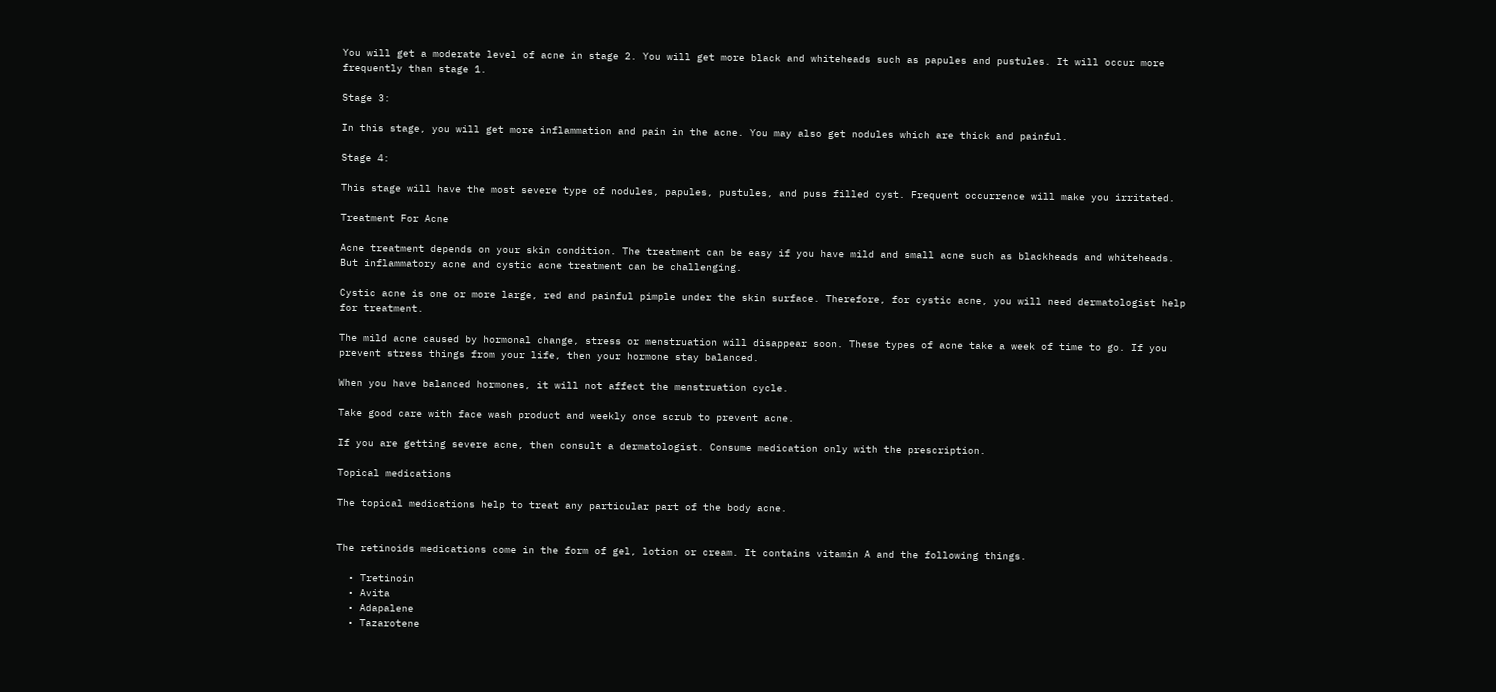You will get a moderate level of acne in stage 2. You will get more black and whiteheads such as papules and pustules. It will occur more frequently than stage 1.

Stage 3:

In this stage, you will get more inflammation and pain in the acne. You may also get nodules which are thick and painful.

Stage 4:

This stage will have the most severe type of nodules, papules, pustules, and puss filled cyst. Frequent occurrence will make you irritated.

Treatment For Acne

Acne treatment depends on your skin condition. The treatment can be easy if you have mild and small acne such as blackheads and whiteheads. But inflammatory acne and cystic acne treatment can be challenging.

Cystic acne is one or more large, red and painful pimple under the skin surface. Therefore, for cystic acne, you will need dermatologist help for treatment.

The mild acne caused by hormonal change, stress or menstruation will disappear soon. These types of acne take a week of time to go. If you prevent stress things from your life, then your hormone stay balanced.

When you have balanced hormones, it will not affect the menstruation cycle.

Take good care with face wash product and weekly once scrub to prevent acne.

If you are getting severe acne, then consult a dermatologist. Consume medication only with the prescription.

Topical medications

The topical medications help to treat any particular part of the body acne.


The retinoids medications come in the form of gel, lotion or cream. It contains vitamin A and the following things.

  • Tretinoin
  • Avita
  • Adapalene
  • Tazarotene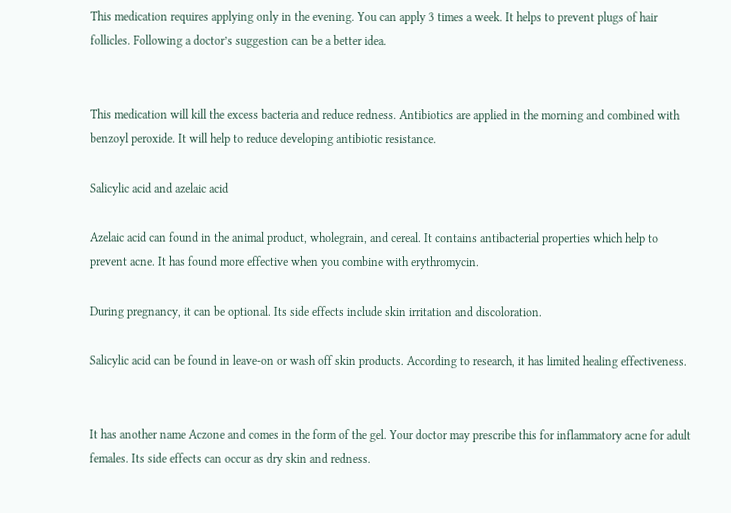This medication requires applying only in the evening. You can apply 3 times a week. It helps to prevent plugs of hair follicles. Following a doctor’s suggestion can be a better idea.


This medication will kill the excess bacteria and reduce redness. Antibiotics are applied in the morning and combined with benzoyl peroxide. It will help to reduce developing antibiotic resistance.

Salicylic acid and azelaic acid

Azelaic acid can found in the animal product, wholegrain, and cereal. It contains antibacterial properties which help to prevent acne. It has found more effective when you combine with erythromycin.

During pregnancy, it can be optional. Its side effects include skin irritation and discoloration.

Salicylic acid can be found in leave-on or wash off skin products. According to research, it has limited healing effectiveness.


It has another name Aczone and comes in the form of the gel. Your doctor may prescribe this for inflammatory acne for adult females. Its side effects can occur as dry skin and redness.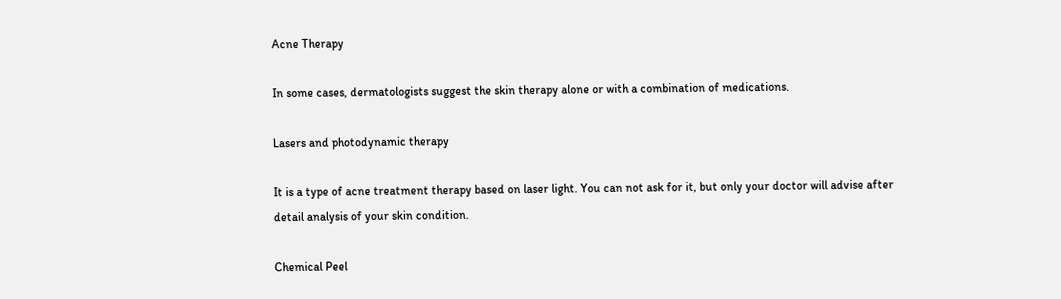Acne Therapy

In some cases, dermatologists suggest the skin therapy alone or with a combination of medications.

Lasers and photodynamic therapy

It is a type of acne treatment therapy based on laser light. You can not ask for it, but only your doctor will advise after detail analysis of your skin condition.

Chemical Peel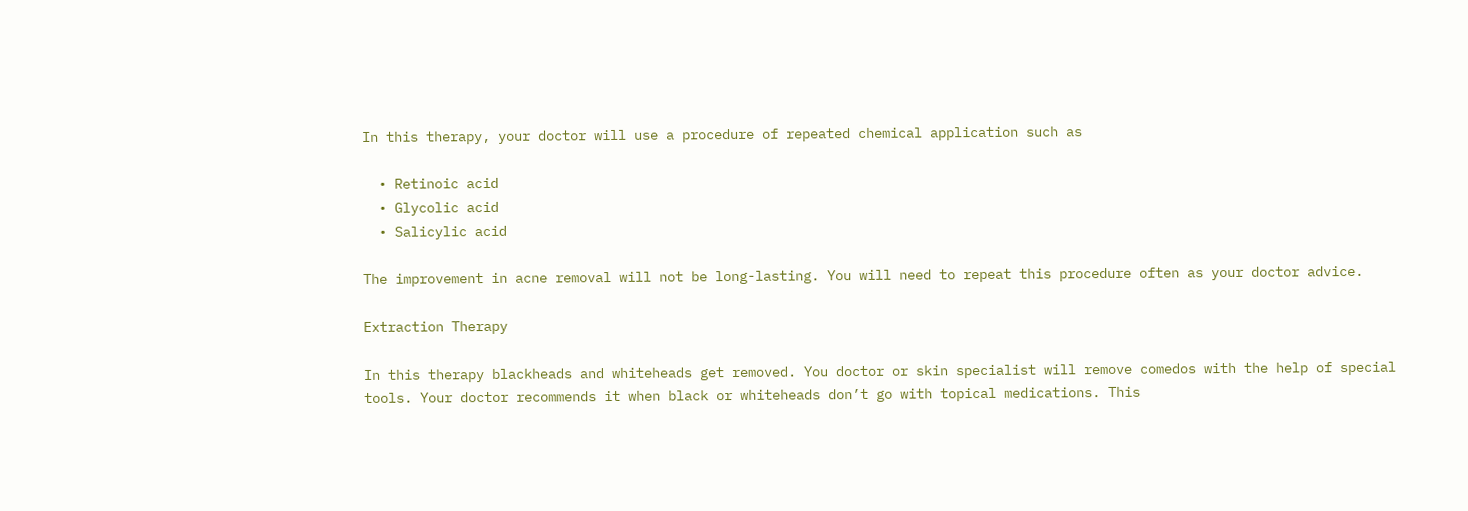In this therapy, your doctor will use a procedure of repeated chemical application such as

  • Retinoic acid
  • Glycolic acid
  • Salicylic acid

The improvement in acne removal will not be long-lasting. You will need to repeat this procedure often as your doctor advice.

Extraction Therapy

In this therapy blackheads and whiteheads get removed. You doctor or skin specialist will remove comedos with the help of special tools. Your doctor recommends it when black or whiteheads don’t go with topical medications. This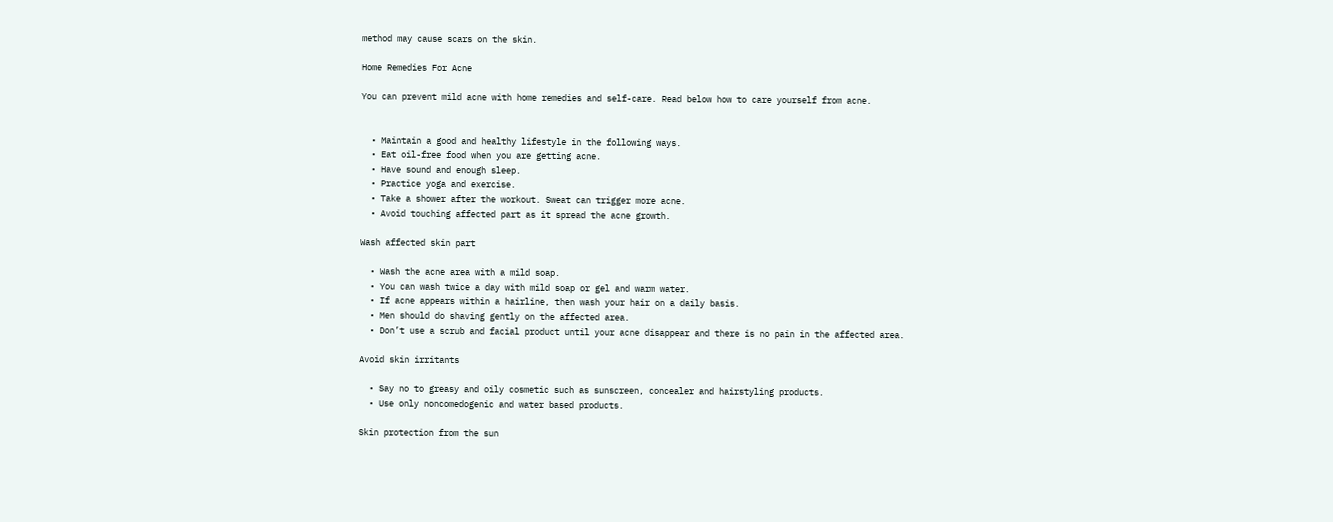method may cause scars on the skin.

Home Remedies For Acne

You can prevent mild acne with home remedies and self-care. Read below how to care yourself from acne.


  • Maintain a good and healthy lifestyle in the following ways.
  • Eat oil-free food when you are getting acne.
  • Have sound and enough sleep.
  • Practice yoga and exercise.
  • Take a shower after the workout. Sweat can trigger more acne.
  • Avoid touching affected part as it spread the acne growth.

Wash affected skin part

  • Wash the acne area with a mild soap.
  • You can wash twice a day with mild soap or gel and warm water.
  • If acne appears within a hairline, then wash your hair on a daily basis.
  • Men should do shaving gently on the affected area.
  • Don’t use a scrub and facial product until your acne disappear and there is no pain in the affected area.

Avoid skin irritants

  • Say no to greasy and oily cosmetic such as sunscreen, concealer and hairstyling products.
  • Use only noncomedogenic and water based products.

Skin protection from the sun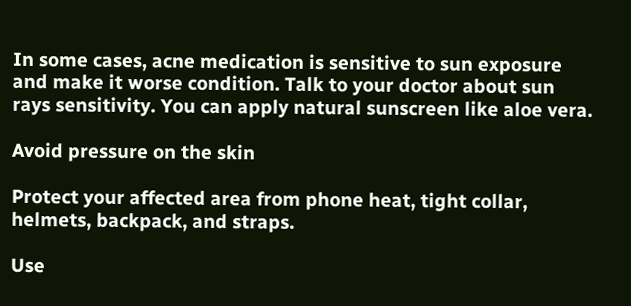In some cases, acne medication is sensitive to sun exposure and make it worse condition. Talk to your doctor about sun rays sensitivity. You can apply natural sunscreen like aloe vera.

Avoid pressure on the skin

Protect your affected area from phone heat, tight collar, helmets, backpack, and straps.

Use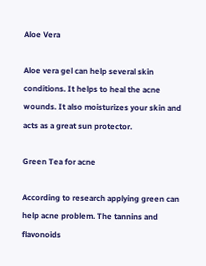Aloe Vera

Aloe vera gel can help several skin conditions. It helps to heal the acne wounds. It also moisturizes your skin and acts as a great sun protector.

Green Tea for acne

According to research applying green can help acne problem. The tannins and flavonoids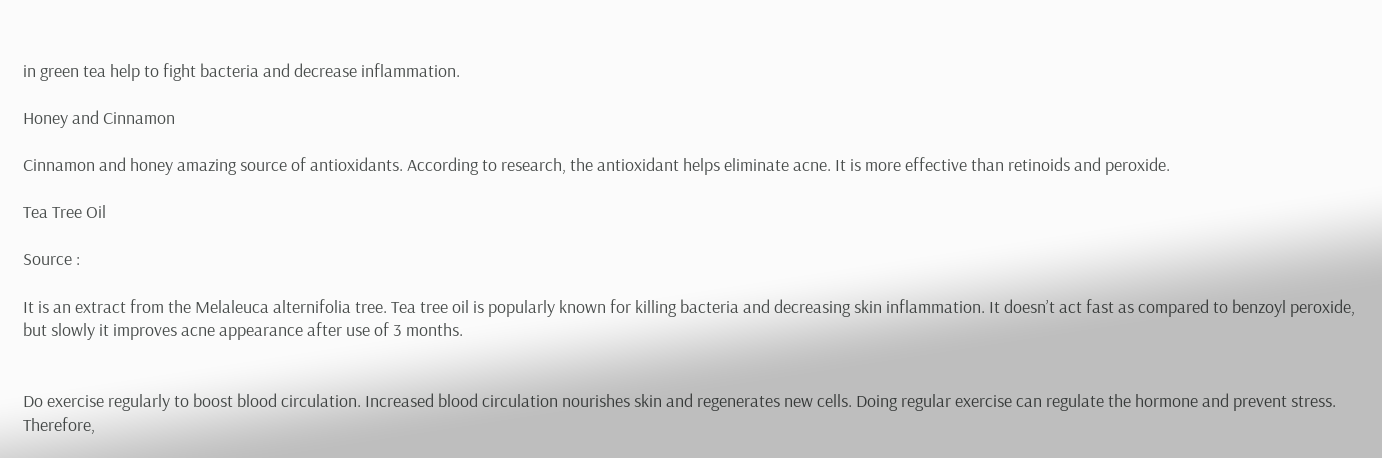in green tea help to fight bacteria and decrease inflammation.

Honey and Cinnamon

Cinnamon and honey amazing source of antioxidants. According to research, the antioxidant helps eliminate acne. It is more effective than retinoids and peroxide.

Tea Tree Oil

Source :

It is an extract from the Melaleuca alternifolia tree. Tea tree oil is popularly known for killing bacteria and decreasing skin inflammation. It doesn’t act fast as compared to benzoyl peroxide, but slowly it improves acne appearance after use of 3 months.


Do exercise regularly to boost blood circulation. Increased blood circulation nourishes skin and regenerates new cells. Doing regular exercise can regulate the hormone and prevent stress. Therefore,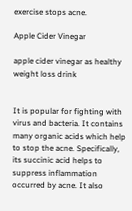exercise stops acne.

Apple Cider Vinegar

apple cider vinegar as healthy weight loss drink


It is popular for fighting with virus and bacteria. It contains many organic acids which help to stop the acne. Specifically, its succinic acid helps to suppress inflammation occurred by acne. It also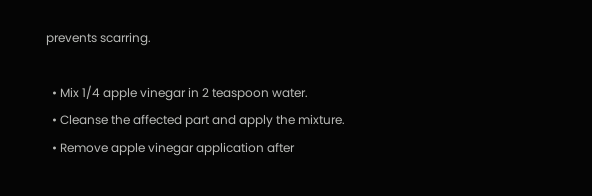prevents scarring.

  • Mix 1/4 apple vinegar in 2 teaspoon water.
  • Cleanse the affected part and apply the mixture.
  • Remove apple vinegar application after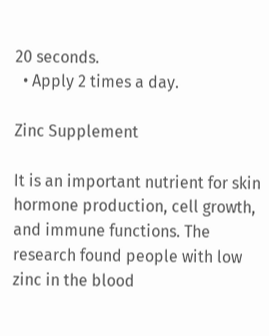20 seconds.
  • Apply 2 times a day.

Zinc Supplement

It is an important nutrient for skin hormone production, cell growth, and immune functions. The research found people with low zinc in the blood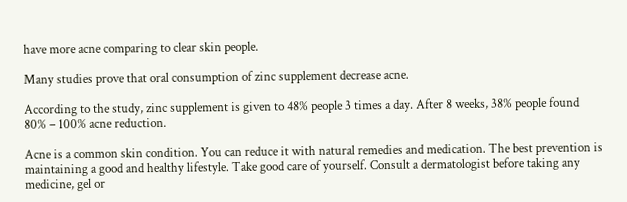have more acne comparing to clear skin people.

Many studies prove that oral consumption of zinc supplement decrease acne.

According to the study, zinc supplement is given to 48% people 3 times a day. After 8 weeks, 38% people found 80% – 100% acne reduction.

Acne is a common skin condition. You can reduce it with natural remedies and medication. The best prevention is maintaining a good and healthy lifestyle. Take good care of yourself. Consult a dermatologist before taking any medicine, gel or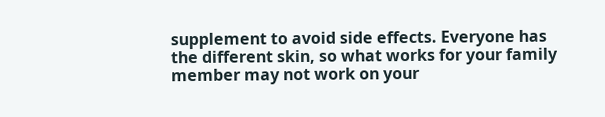supplement to avoid side effects. Everyone has the different skin, so what works for your family member may not work on your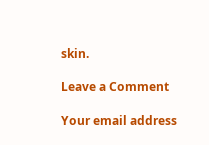skin.

Leave a Comment

Your email address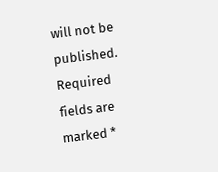will not be published. Required fields are marked *